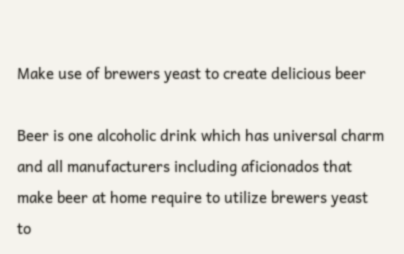Make use of brewers yeast to create delicious beer

Beer is one alcoholic drink which has universal charm and all manufacturers including aficionados that make beer at home require to utilize brewers yeast to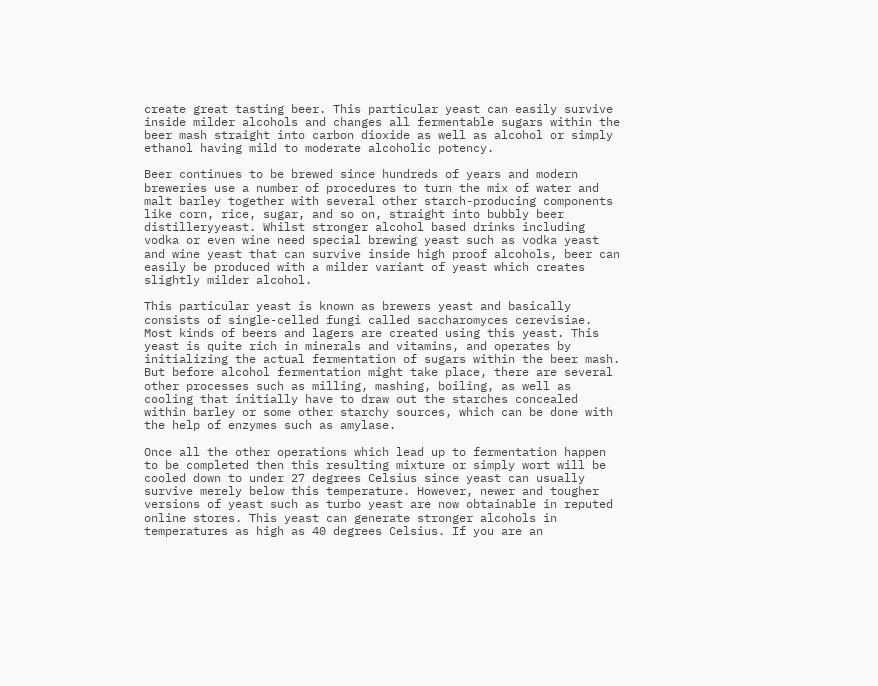create great tasting beer. This particular yeast can easily survive inside milder alcohols and changes all fermentable sugars within the beer mash straight into carbon dioxide as well as alcohol or simply ethanol having mild to moderate alcoholic potency.

Beer continues to be brewed since hundreds of years and modern breweries use a number of procedures to turn the mix of water and malt barley together with several other starch-producing components like corn, rice, sugar, and so on, straight into bubbly beer distilleryyeast. Whilst stronger alcohol based drinks including vodka or even wine need special brewing yeast such as vodka yeast and wine yeast that can survive inside high proof alcohols, beer can easily be produced with a milder variant of yeast which creates slightly milder alcohol.

This particular yeast is known as brewers yeast and basically consists of single-celled fungi called saccharomyces cerevisiae. Most kinds of beers and lagers are created using this yeast. This yeast is quite rich in minerals and vitamins, and operates by initializing the actual fermentation of sugars within the beer mash. But before alcohol fermentation might take place, there are several other processes such as milling, mashing, boiling, as well as cooling that initially have to draw out the starches concealed within barley or some other starchy sources, which can be done with the help of enzymes such as amylase.

Once all the other operations which lead up to fermentation happen to be completed then this resulting mixture or simply wort will be cooled down to under 27 degrees Celsius since yeast can usually survive merely below this temperature. However, newer and tougher versions of yeast such as turbo yeast are now obtainable in reputed online stores. This yeast can generate stronger alcohols in temperatures as high as 40 degrees Celsius. If you are an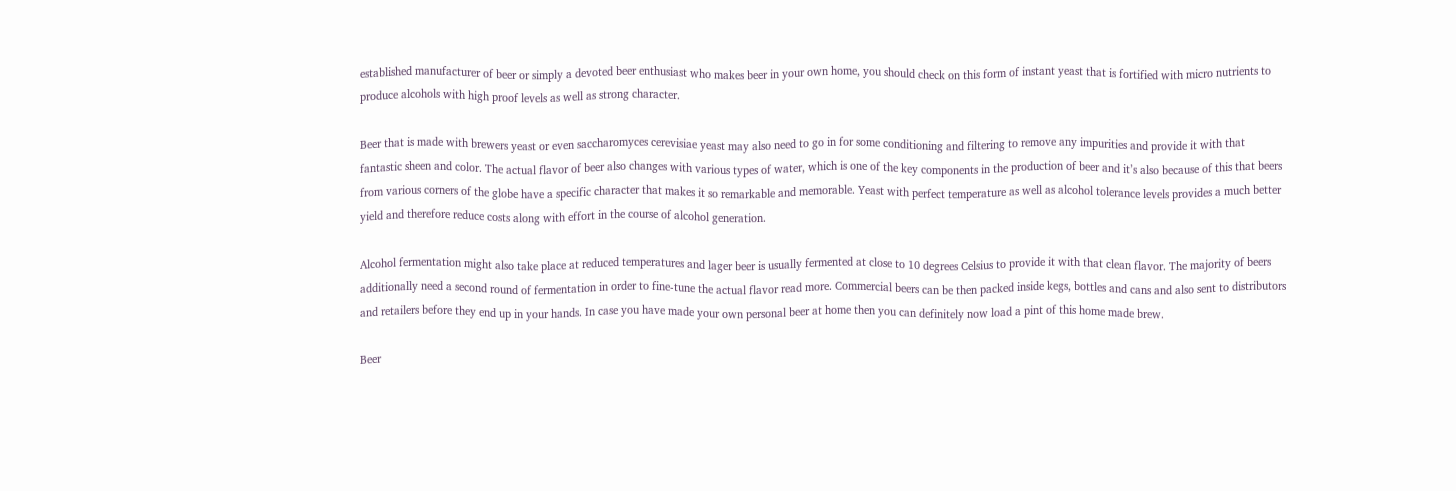established manufacturer of beer or simply a devoted beer enthusiast who makes beer in your own home, you should check on this form of instant yeast that is fortified with micro nutrients to produce alcohols with high proof levels as well as strong character.

Beer that is made with brewers yeast or even saccharomyces cerevisiae yeast may also need to go in for some conditioning and filtering to remove any impurities and provide it with that fantastic sheen and color. The actual flavor of beer also changes with various types of water, which is one of the key components in the production of beer and it’s also because of this that beers from various corners of the globe have a specific character that makes it so remarkable and memorable. Yeast with perfect temperature as well as alcohol tolerance levels provides a much better yield and therefore reduce costs along with effort in the course of alcohol generation.

Alcohol fermentation might also take place at reduced temperatures and lager beer is usually fermented at close to 10 degrees Celsius to provide it with that clean flavor. The majority of beers additionally need a second round of fermentation in order to fine-tune the actual flavor read more. Commercial beers can be then packed inside kegs, bottles and cans and also sent to distributors and retailers before they end up in your hands. In case you have made your own personal beer at home then you can definitely now load a pint of this home made brew.

Beer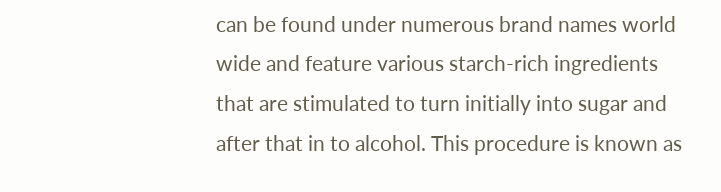can be found under numerous brand names world wide and feature various starch-rich ingredients that are stimulated to turn initially into sugar and after that in to alcohol. This procedure is known as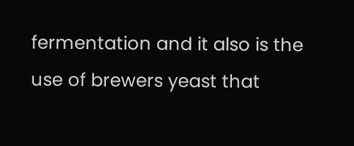fermentation and it also is the use of brewers yeast that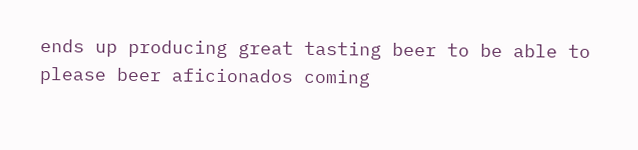ends up producing great tasting beer to be able to please beer aficionados coming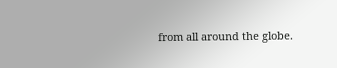from all around the globe.